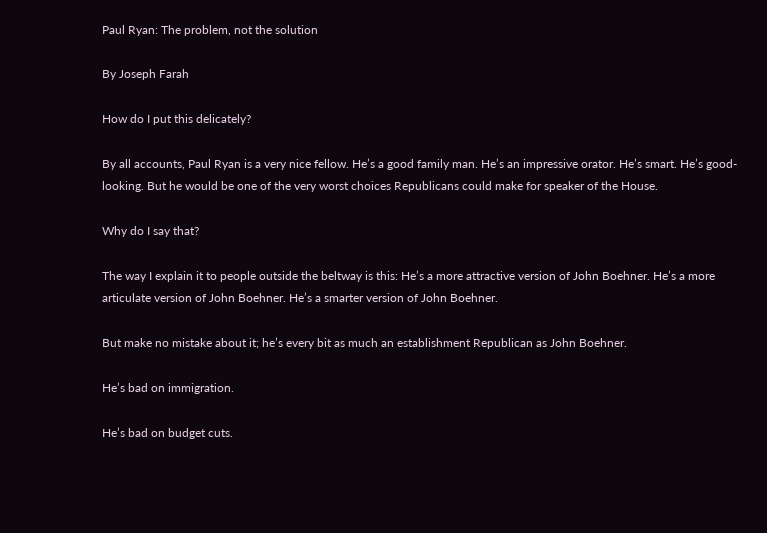Paul Ryan: The problem, not the solution

By Joseph Farah

How do I put this delicately?

By all accounts, Paul Ryan is a very nice fellow. He’s a good family man. He’s an impressive orator. He’s smart. He’s good-looking. But he would be one of the very worst choices Republicans could make for speaker of the House.

Why do I say that?

The way I explain it to people outside the beltway is this: He’s a more attractive version of John Boehner. He’s a more articulate version of John Boehner. He’s a smarter version of John Boehner.

But make no mistake about it; he’s every bit as much an establishment Republican as John Boehner.

He’s bad on immigration.

He’s bad on budget cuts.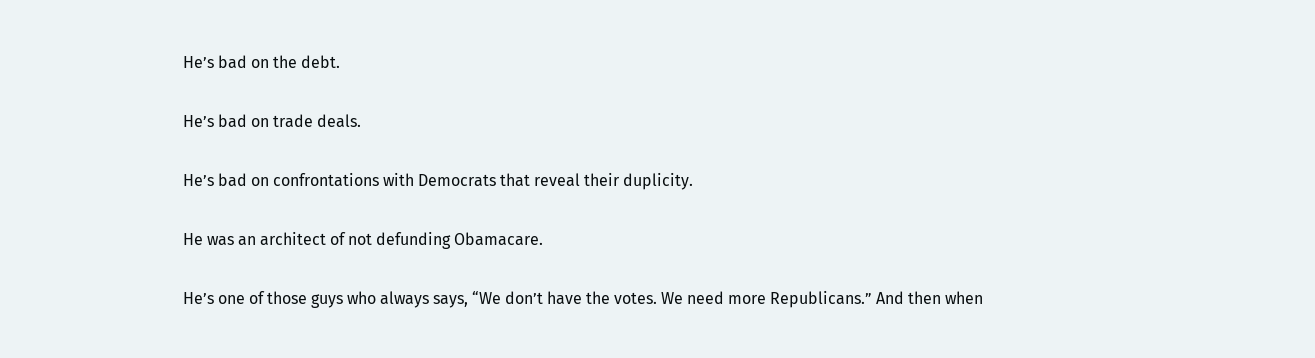He’s bad on the debt.

He’s bad on trade deals.

He’s bad on confrontations with Democrats that reveal their duplicity.

He was an architect of not defunding Obamacare.

He’s one of those guys who always says, “We don’t have the votes. We need more Republicans.” And then when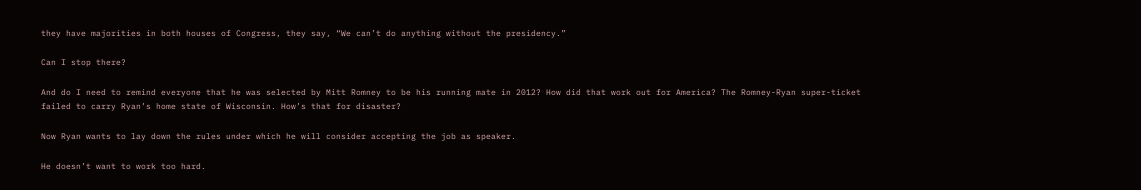they have majorities in both houses of Congress, they say, “We can’t do anything without the presidency.”

Can I stop there?

And do I need to remind everyone that he was selected by Mitt Romney to be his running mate in 2012? How did that work out for America? The Romney-Ryan super-ticket failed to carry Ryan’s home state of Wisconsin. How’s that for disaster?

Now Ryan wants to lay down the rules under which he will consider accepting the job as speaker.

He doesn’t want to work too hard.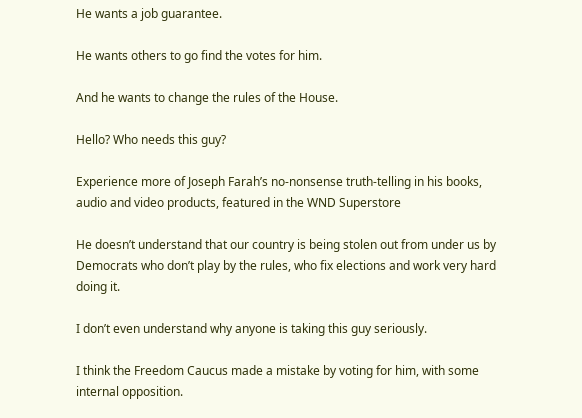He wants a job guarantee.

He wants others to go find the votes for him.

And he wants to change the rules of the House.

Hello? Who needs this guy?

Experience more of Joseph Farah’s no-nonsense truth-telling in his books, audio and video products, featured in the WND Superstore

He doesn’t understand that our country is being stolen out from under us by Democrats who don’t play by the rules, who fix elections and work very hard doing it.

I don’t even understand why anyone is taking this guy seriously.

I think the Freedom Caucus made a mistake by voting for him, with some internal opposition.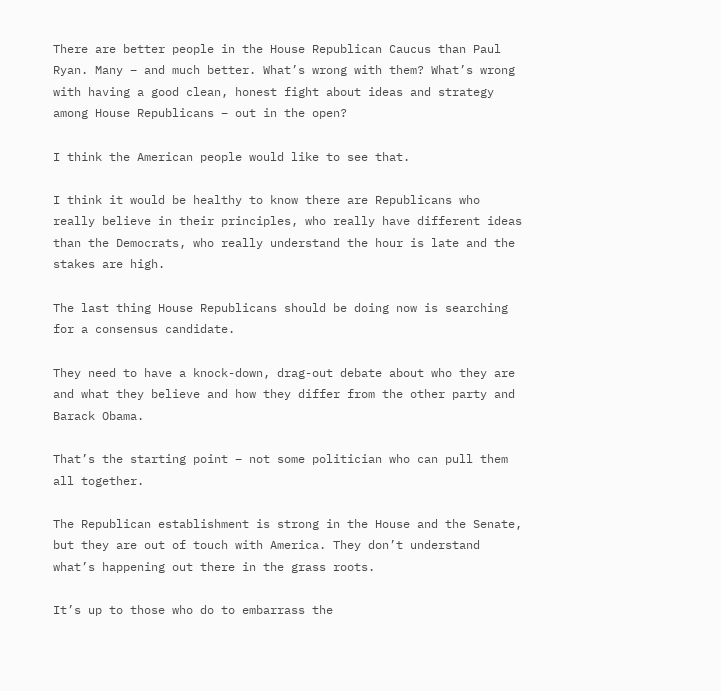There are better people in the House Republican Caucus than Paul Ryan. Many – and much better. What’s wrong with them? What’s wrong with having a good clean, honest fight about ideas and strategy among House Republicans – out in the open?

I think the American people would like to see that.

I think it would be healthy to know there are Republicans who really believe in their principles, who really have different ideas than the Democrats, who really understand the hour is late and the stakes are high.

The last thing House Republicans should be doing now is searching for a consensus candidate.

They need to have a knock-down, drag-out debate about who they are and what they believe and how they differ from the other party and Barack Obama.

That’s the starting point – not some politician who can pull them all together.

The Republican establishment is strong in the House and the Senate, but they are out of touch with America. They don’t understand what’s happening out there in the grass roots.

It’s up to those who do to embarrass the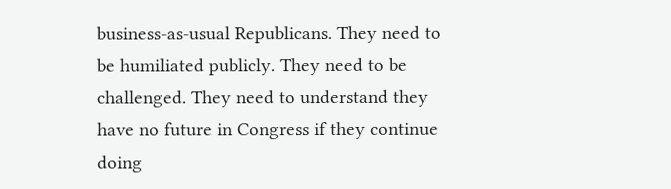business-as-usual Republicans. They need to be humiliated publicly. They need to be challenged. They need to understand they have no future in Congress if they continue doing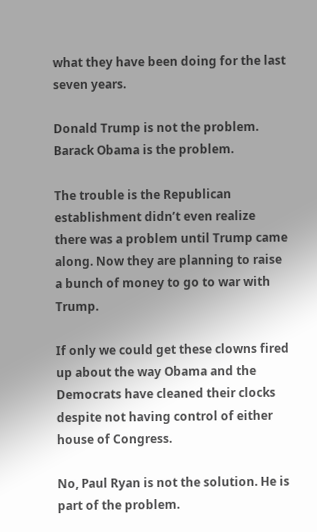what they have been doing for the last seven years.

Donald Trump is not the problem. Barack Obama is the problem.

The trouble is the Republican establishment didn’t even realize there was a problem until Trump came along. Now they are planning to raise a bunch of money to go to war with Trump.

If only we could get these clowns fired up about the way Obama and the Democrats have cleaned their clocks despite not having control of either house of Congress.

No, Paul Ryan is not the solution. He is part of the problem.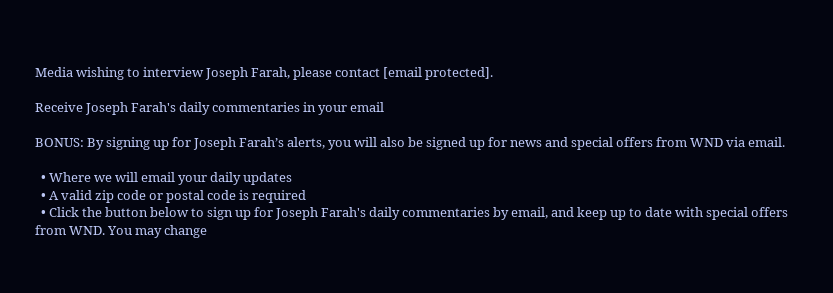Media wishing to interview Joseph Farah, please contact [email protected].

Receive Joseph Farah's daily commentaries in your email

BONUS: By signing up for Joseph Farah’s alerts, you will also be signed up for news and special offers from WND via email.

  • Where we will email your daily updates
  • A valid zip code or postal code is required
  • Click the button below to sign up for Joseph Farah's daily commentaries by email, and keep up to date with special offers from WND. You may change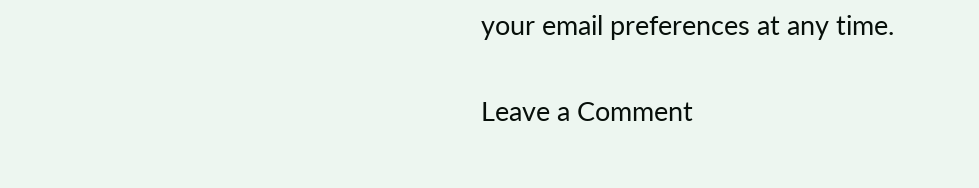your email preferences at any time.

Leave a Comment